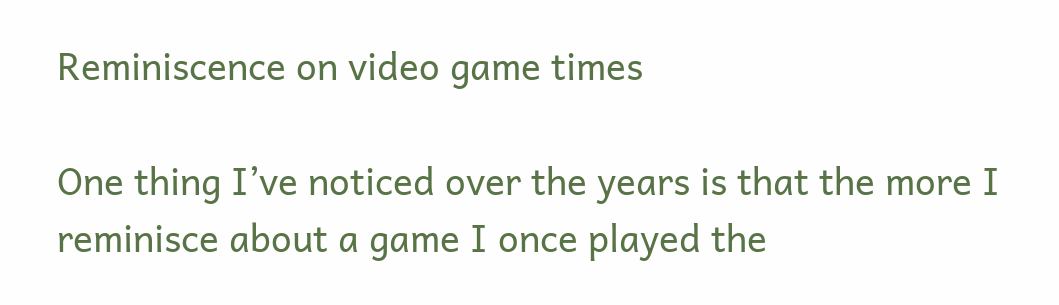Reminiscence on video game times

One thing I’ve noticed over the years is that the more I reminisce about a game I once played the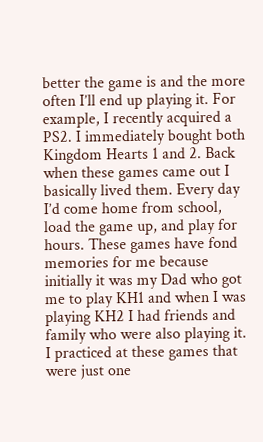better the game is and the more often I’ll end up playing it. For example, I recently acquired a PS2. I immediately bought both Kingdom Hearts 1 and 2. Back when these games came out I basically lived them. Every day I’d come home from school, load the game up, and play for hours. These games have fond memories for me because initially it was my Dad who got me to play KH1 and when I was playing KH2 I had friends and family who were also playing it. I practiced at these games that were just one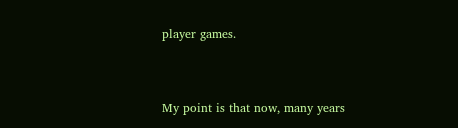player games.


My point is that now, many years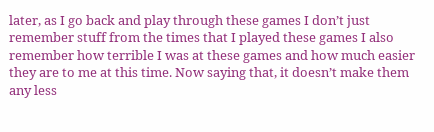later, as I go back and play through these games I don’t just remember stuff from the times that I played these games I also remember how terrible I was at these games and how much easier they are to me at this time. Now saying that, it doesn’t make them any less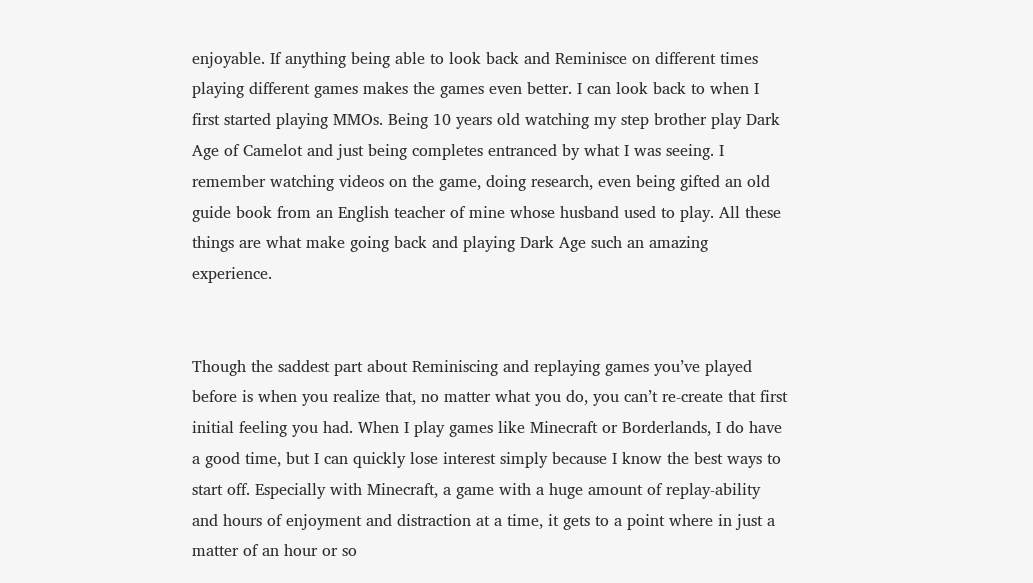enjoyable. If anything being able to look back and Reminisce on different times playing different games makes the games even better. I can look back to when I first started playing MMOs. Being 10 years old watching my step brother play Dark Age of Camelot and just being completes entranced by what I was seeing. I remember watching videos on the game, doing research, even being gifted an old guide book from an English teacher of mine whose husband used to play. All these things are what make going back and playing Dark Age such an amazing experience.


Though the saddest part about Reminiscing and replaying games you’ve played before is when you realize that, no matter what you do, you can’t re-create that first initial feeling you had. When I play games like Minecraft or Borderlands, I do have a good time, but I can quickly lose interest simply because I know the best ways to start off. Especially with Minecraft, a game with a huge amount of replay-ability and hours of enjoyment and distraction at a time, it gets to a point where in just a matter of an hour or so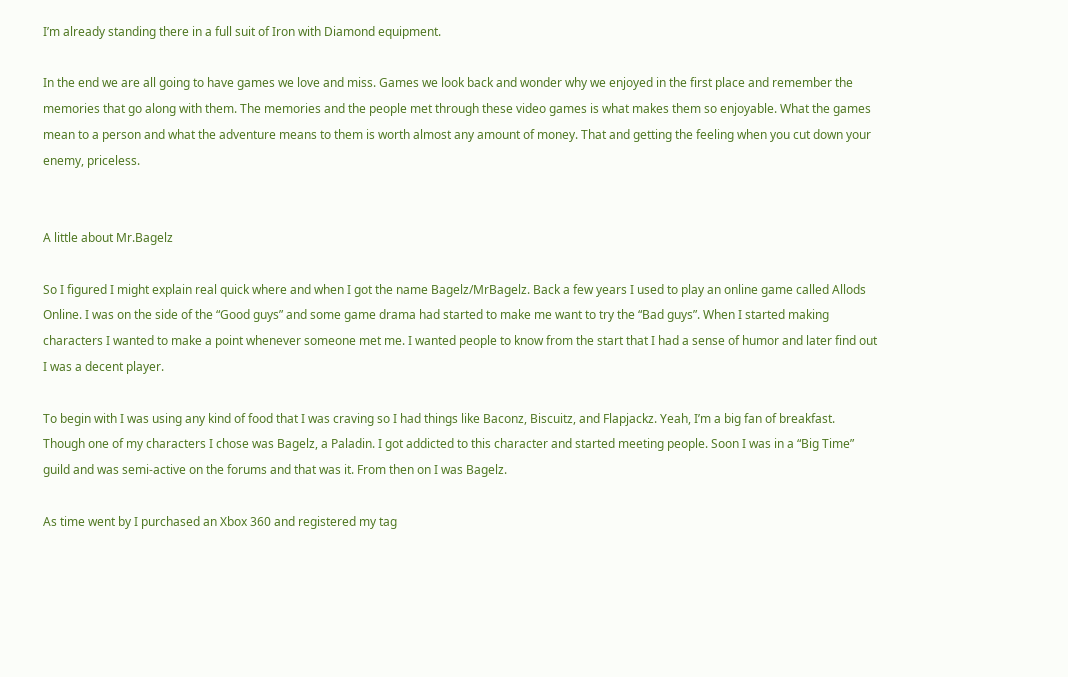I’m already standing there in a full suit of Iron with Diamond equipment.

In the end we are all going to have games we love and miss. Games we look back and wonder why we enjoyed in the first place and remember the memories that go along with them. The memories and the people met through these video games is what makes them so enjoyable. What the games mean to a person and what the adventure means to them is worth almost any amount of money. That and getting the feeling when you cut down your enemy, priceless.


A little about Mr.Bagelz

So I figured I might explain real quick where and when I got the name Bagelz/MrBagelz. Back a few years I used to play an online game called Allods Online. I was on the side of the “Good guys” and some game drama had started to make me want to try the “Bad guys”. When I started making characters I wanted to make a point whenever someone met me. I wanted people to know from the start that I had a sense of humor and later find out I was a decent player.

To begin with I was using any kind of food that I was craving so I had things like Baconz, Biscuitz, and Flapjackz. Yeah, I’m a big fan of breakfast. Though one of my characters I chose was Bagelz, a Paladin. I got addicted to this character and started meeting people. Soon I was in a “Big Time” guild and was semi-active on the forums and that was it. From then on I was Bagelz.

As time went by I purchased an Xbox 360 and registered my tag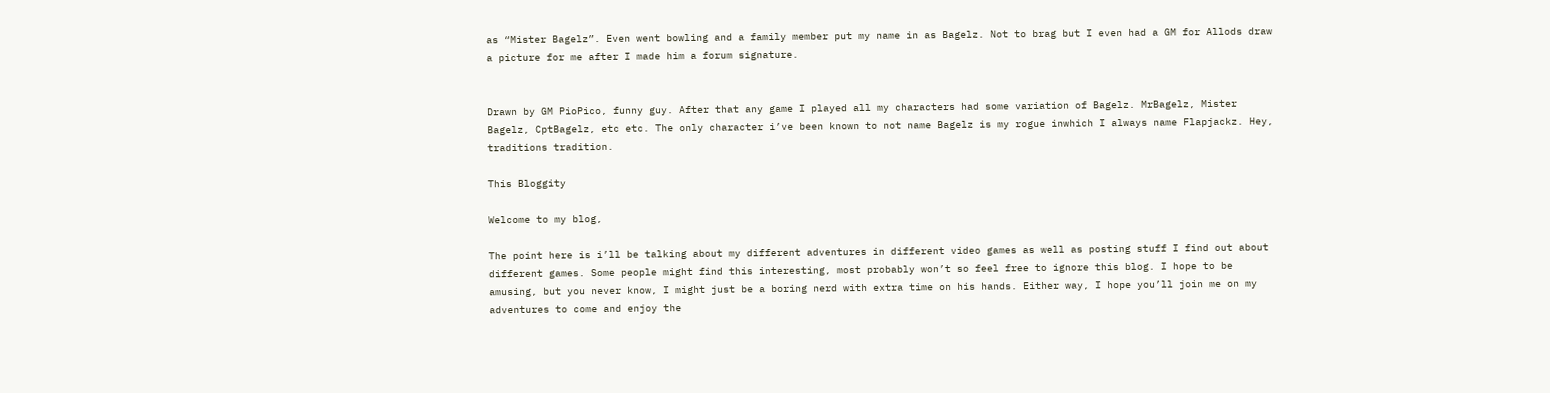as “Mister Bagelz”. Even went bowling and a family member put my name in as Bagelz. Not to brag but I even had a GM for Allods draw a picture for me after I made him a forum signature.


Drawn by GM PioPico, funny guy. After that any game I played all my characters had some variation of Bagelz. MrBagelz, Mister Bagelz, CptBagelz, etc etc. The only character i’ve been known to not name Bagelz is my rogue inwhich I always name Flapjackz. Hey, traditions tradition.

This Bloggity

Welcome to my blog,

The point here is i’ll be talking about my different adventures in different video games as well as posting stuff I find out about different games. Some people might find this interesting, most probably won’t so feel free to ignore this blog. I hope to be amusing, but you never know, I might just be a boring nerd with extra time on his hands. Either way, I hope you’ll join me on my adventures to come and enjoy the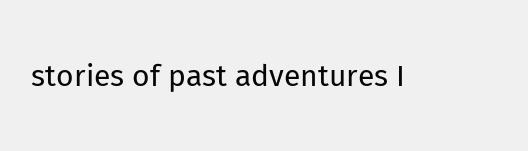stories of past adventures I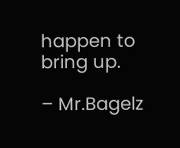happen to bring up.

– Mr.Bagelz